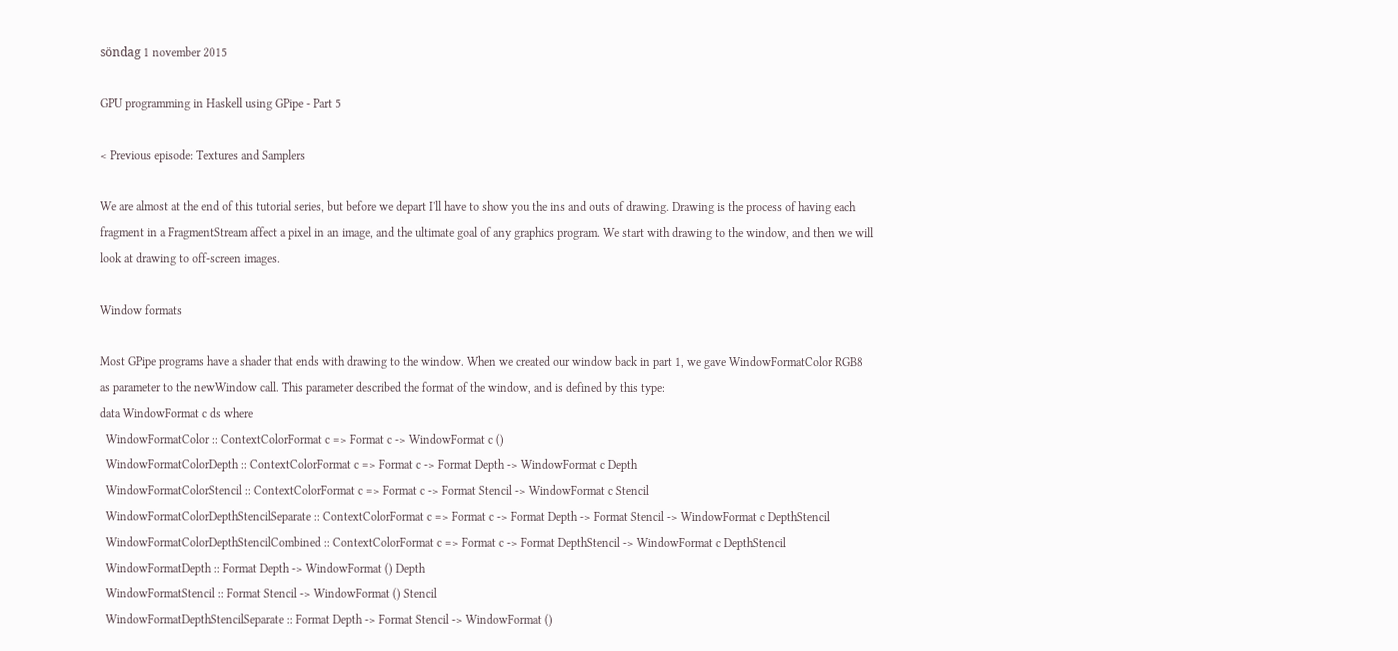söndag 1 november 2015

GPU programming in Haskell using GPipe - Part 5

< Previous episode: Textures and Samplers

We are almost at the end of this tutorial series, but before we depart I'll have to show you the ins and outs of drawing. Drawing is the process of having each fragment in a FragmentStream affect a pixel in an image, and the ultimate goal of any graphics program. We start with drawing to the window, and then we will look at drawing to off-screen images.

Window formats

Most GPipe programs have a shader that ends with drawing to the window. When we created our window back in part 1, we gave WindowFormatColor RGB8 as parameter to the newWindow call. This parameter described the format of the window, and is defined by this type:
data WindowFormat c ds where
  WindowFormatColor :: ContextColorFormat c => Format c -> WindowFormat c ()
  WindowFormatColorDepth :: ContextColorFormat c => Format c -> Format Depth -> WindowFormat c Depth
  WindowFormatColorStencil :: ContextColorFormat c => Format c -> Format Stencil -> WindowFormat c Stencil
  WindowFormatColorDepthStencilSeparate :: ContextColorFormat c => Format c -> Format Depth -> Format Stencil -> WindowFormat c DepthStencil
  WindowFormatColorDepthStencilCombined :: ContextColorFormat c => Format c -> Format DepthStencil -> WindowFormat c DepthStencil
  WindowFormatDepth :: Format Depth -> WindowFormat () Depth
  WindowFormatStencil :: Format Stencil -> WindowFormat () Stencil
  WindowFormatDepthStencilSeparate :: Format Depth -> Format Stencil -> WindowFormat ()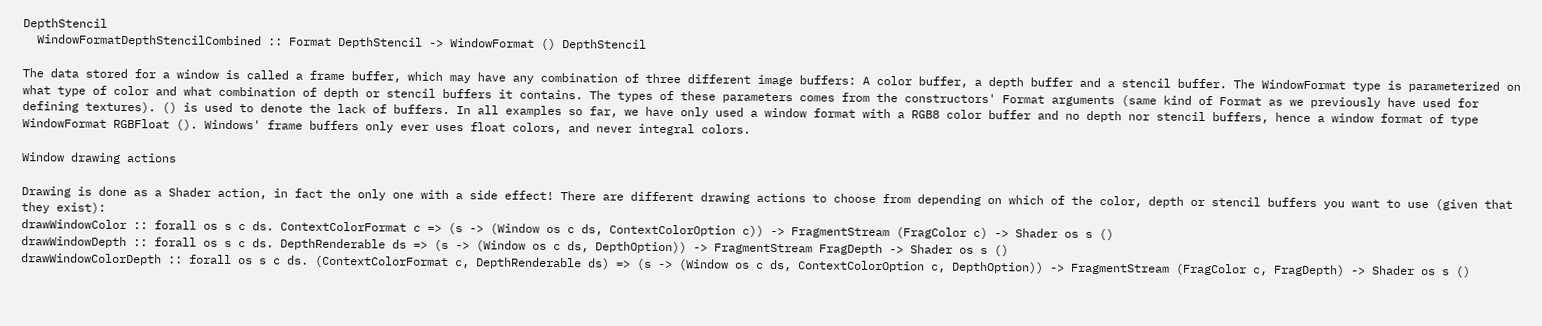DepthStencil
  WindowFormatDepthStencilCombined :: Format DepthStencil -> WindowFormat () DepthStencil

The data stored for a window is called a frame buffer, which may have any combination of three different image buffers: A color buffer, a depth buffer and a stencil buffer. The WindowFormat type is parameterized on what type of color and what combination of depth or stencil buffers it contains. The types of these parameters comes from the constructors' Format arguments (same kind of Format as we previously have used for defining textures). () is used to denote the lack of buffers. In all examples so far, we have only used a window format with a RGB8 color buffer and no depth nor stencil buffers, hence a window format of type WindowFormat RGBFloat (). Windows' frame buffers only ever uses float colors, and never integral colors.

Window drawing actions

Drawing is done as a Shader action, in fact the only one with a side effect! There are different drawing actions to choose from depending on which of the color, depth or stencil buffers you want to use (given that they exist):
drawWindowColor :: forall os s c ds. ContextColorFormat c => (s -> (Window os c ds, ContextColorOption c)) -> FragmentStream (FragColor c) -> Shader os s ()
drawWindowDepth :: forall os s c ds. DepthRenderable ds => (s -> (Window os c ds, DepthOption)) -> FragmentStream FragDepth -> Shader os s ()
drawWindowColorDepth :: forall os s c ds. (ContextColorFormat c, DepthRenderable ds) => (s -> (Window os c ds, ContextColorOption c, DepthOption)) -> FragmentStream (FragColor c, FragDepth) -> Shader os s ()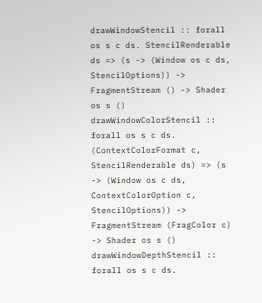drawWindowStencil :: forall os s c ds. StencilRenderable ds => (s -> (Window os c ds, StencilOptions)) -> FragmentStream () -> Shader os s ()
drawWindowColorStencil :: forall os s c ds. (ContextColorFormat c, StencilRenderable ds) => (s -> (Window os c ds, ContextColorOption c, StencilOptions)) -> FragmentStream (FragColor c) -> Shader os s ()
drawWindowDepthStencil :: forall os s c ds.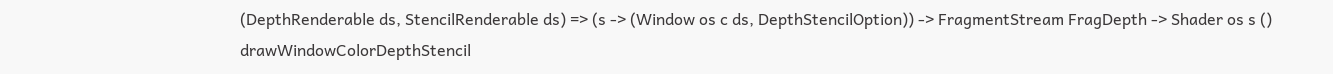(DepthRenderable ds, StencilRenderable ds) => (s -> (Window os c ds, DepthStencilOption)) -> FragmentStream FragDepth -> Shader os s ()
drawWindowColorDepthStencil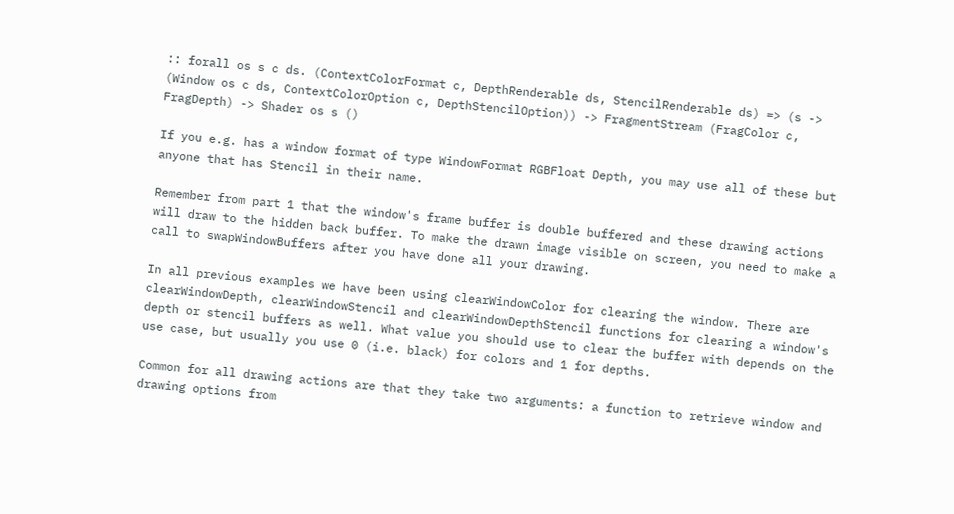:: forall os s c ds. (ContextColorFormat c, DepthRenderable ds, StencilRenderable ds) => (s -> (Window os c ds, ContextColorOption c, DepthStencilOption)) -> FragmentStream (FragColor c, FragDepth) -> Shader os s ()

If you e.g. has a window format of type WindowFormat RGBFloat Depth, you may use all of these but anyone that has Stencil in their name.

Remember from part 1 that the window's frame buffer is double buffered and these drawing actions will draw to the hidden back buffer. To make the drawn image visible on screen, you need to make a call to swapWindowBuffers after you have done all your drawing.

In all previous examples we have been using clearWindowColor for clearing the window. There are clearWindowDepth, clearWindowStencil and clearWindowDepthStencil functions for clearing a window's depth or stencil buffers as well. What value you should use to clear the buffer with depends on the use case, but usually you use 0 (i.e. black) for colors and 1 for depths.

Common for all drawing actions are that they take two arguments: a function to retrieve window and drawing options from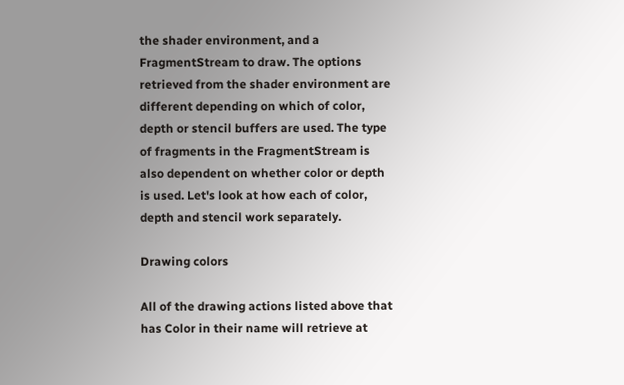the shader environment, and a FragmentStream to draw. The options retrieved from the shader environment are different depending on which of color, depth or stencil buffers are used. The type of fragments in the FragmentStream is also dependent on whether color or depth is used. Let's look at how each of color, depth and stencil work separately.

Drawing colors

All of the drawing actions listed above that has Color in their name will retrieve at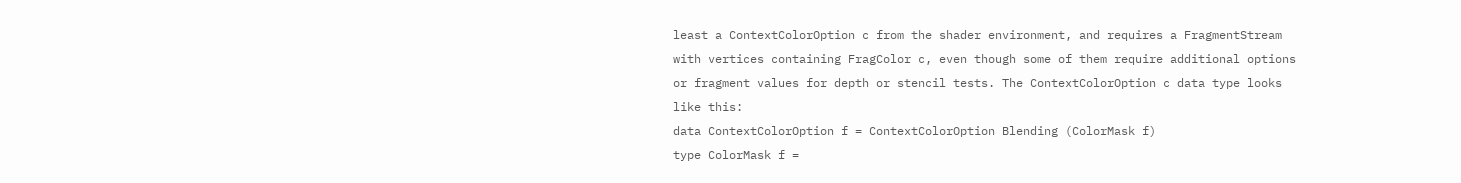least a ContextColorOption c from the shader environment, and requires a FragmentStream with vertices containing FragColor c, even though some of them require additional options or fragment values for depth or stencil tests. The ContextColorOption c data type looks like this:
data ContextColorOption f = ContextColorOption Blending (ColorMask f)
type ColorMask f =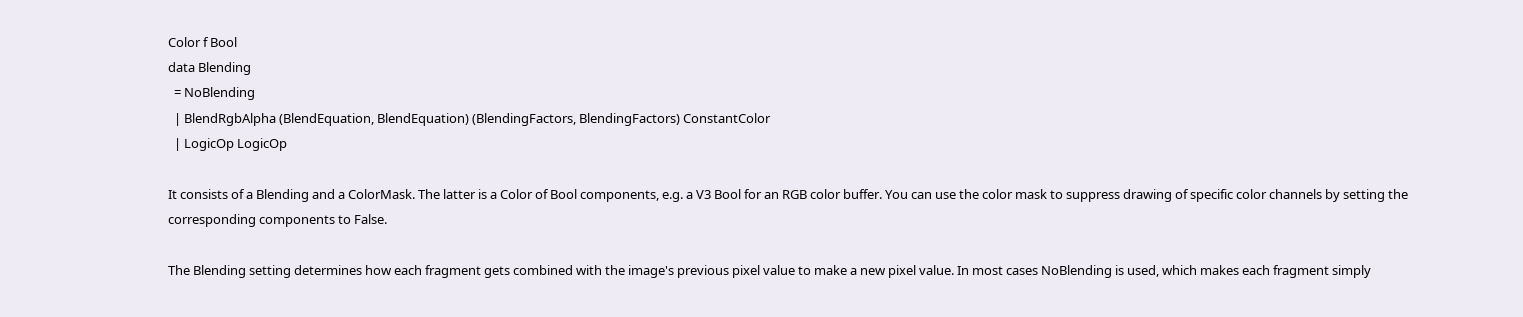Color f Bool
data Blending
  = NoBlending
  | BlendRgbAlpha (BlendEquation, BlendEquation) (BlendingFactors, BlendingFactors) ConstantColor
  | LogicOp LogicOp

It consists of a Blending and a ColorMask. The latter is a Color of Bool components, e.g. a V3 Bool for an RGB color buffer. You can use the color mask to suppress drawing of specific color channels by setting the corresponding components to False.

The Blending setting determines how each fragment gets combined with the image's previous pixel value to make a new pixel value. In most cases NoBlending is used, which makes each fragment simply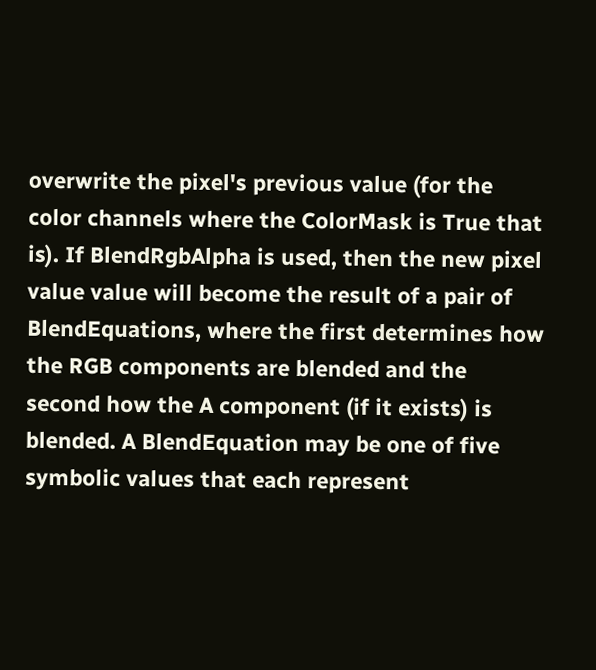overwrite the pixel's previous value (for the color channels where the ColorMask is True that is). If BlendRgbAlpha is used, then the new pixel value value will become the result of a pair of BlendEquations, where the first determines how the RGB components are blended and the second how the A component (if it exists) is blended. A BlendEquation may be one of five symbolic values that each represent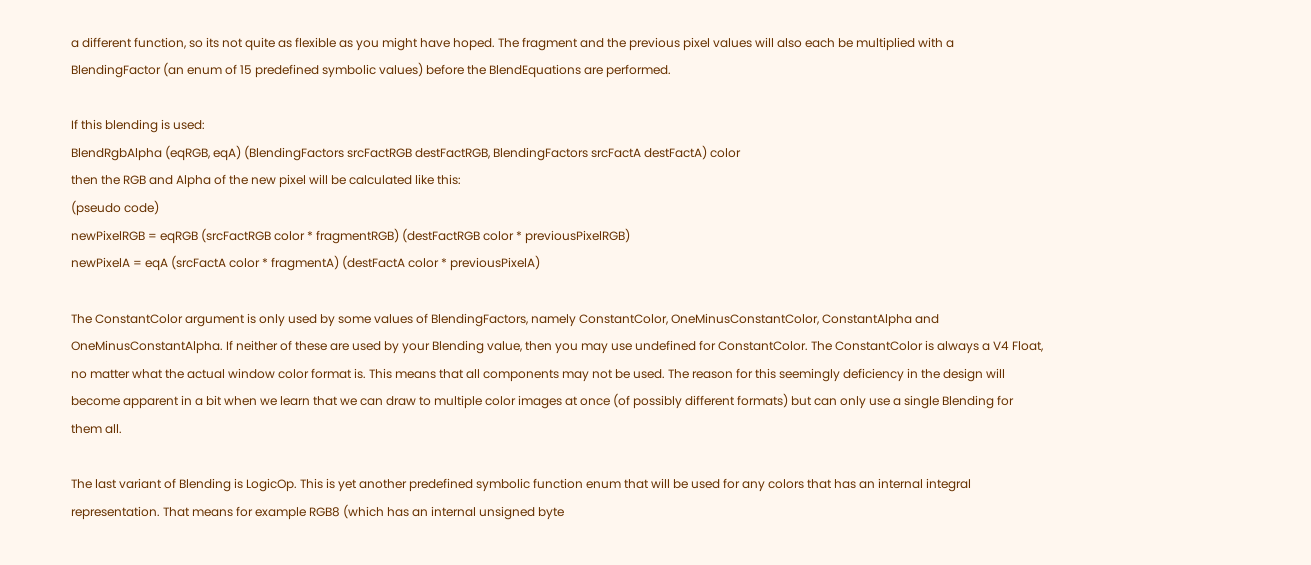a different function, so its not quite as flexible as you might have hoped. The fragment and the previous pixel values will also each be multiplied with a BlendingFactor (an enum of 15 predefined symbolic values) before the BlendEquations are performed.

If this blending is used:
BlendRgbAlpha (eqRGB, eqA) (BlendingFactors srcFactRGB destFactRGB, BlendingFactors srcFactA destFactA) color
then the RGB and Alpha of the new pixel will be calculated like this:
(pseudo code)
newPixelRGB = eqRGB (srcFactRGB color * fragmentRGB) (destFactRGB color * previousPixelRGB)
newPixelA = eqA (srcFactA color * fragmentA) (destFactA color * previousPixelA)

The ConstantColor argument is only used by some values of BlendingFactors, namely ConstantColor, OneMinusConstantColor, ConstantAlpha and OneMinusConstantAlpha. If neither of these are used by your Blending value, then you may use undefined for ConstantColor. The ConstantColor is always a V4 Float, no matter what the actual window color format is. This means that all components may not be used. The reason for this seemingly deficiency in the design will become apparent in a bit when we learn that we can draw to multiple color images at once (of possibly different formats) but can only use a single Blending for them all.

The last variant of Blending is LogicOp. This is yet another predefined symbolic function enum that will be used for any colors that has an internal integral representation. That means for example RGB8 (which has an internal unsigned byte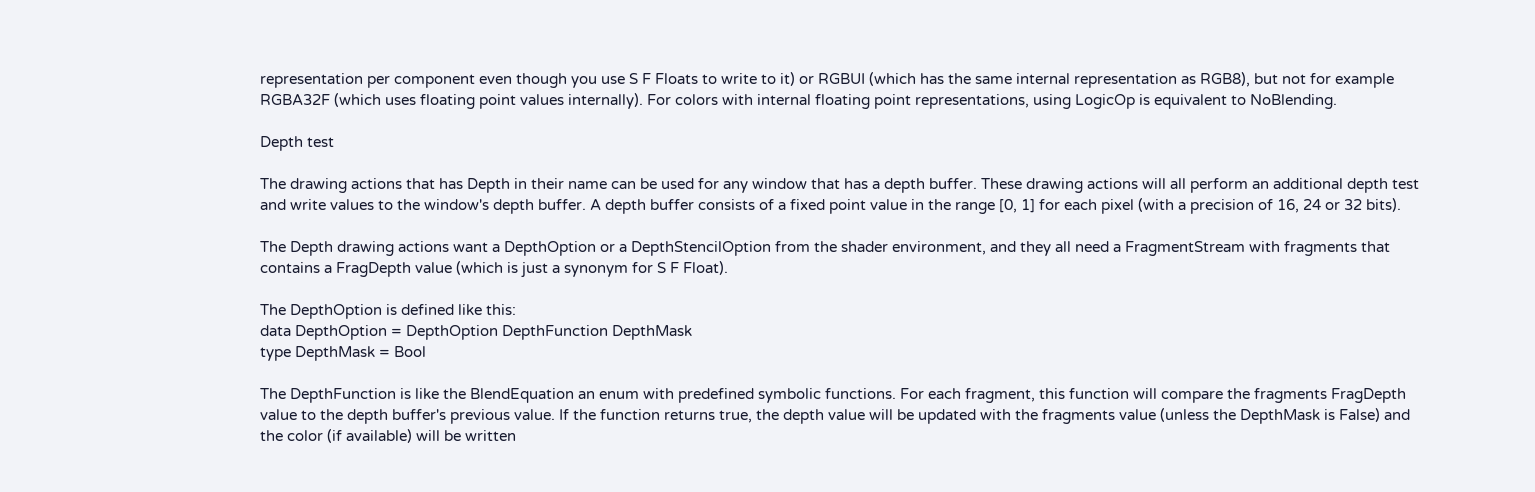representation per component even though you use S F Floats to write to it) or RGBUI (which has the same internal representation as RGB8), but not for example RGBA32F (which uses floating point values internally). For colors with internal floating point representations, using LogicOp is equivalent to NoBlending.

Depth test

The drawing actions that has Depth in their name can be used for any window that has a depth buffer. These drawing actions will all perform an additional depth test and write values to the window's depth buffer. A depth buffer consists of a fixed point value in the range [0, 1] for each pixel (with a precision of 16, 24 or 32 bits).

The Depth drawing actions want a DepthOption or a DepthStencilOption from the shader environment, and they all need a FragmentStream with fragments that contains a FragDepth value (which is just a synonym for S F Float).

The DepthOption is defined like this:
data DepthOption = DepthOption DepthFunction DepthMask
type DepthMask = Bool

The DepthFunction is like the BlendEquation an enum with predefined symbolic functions. For each fragment, this function will compare the fragments FragDepth value to the depth buffer's previous value. If the function returns true, the depth value will be updated with the fragments value (unless the DepthMask is False) and the color (if available) will be written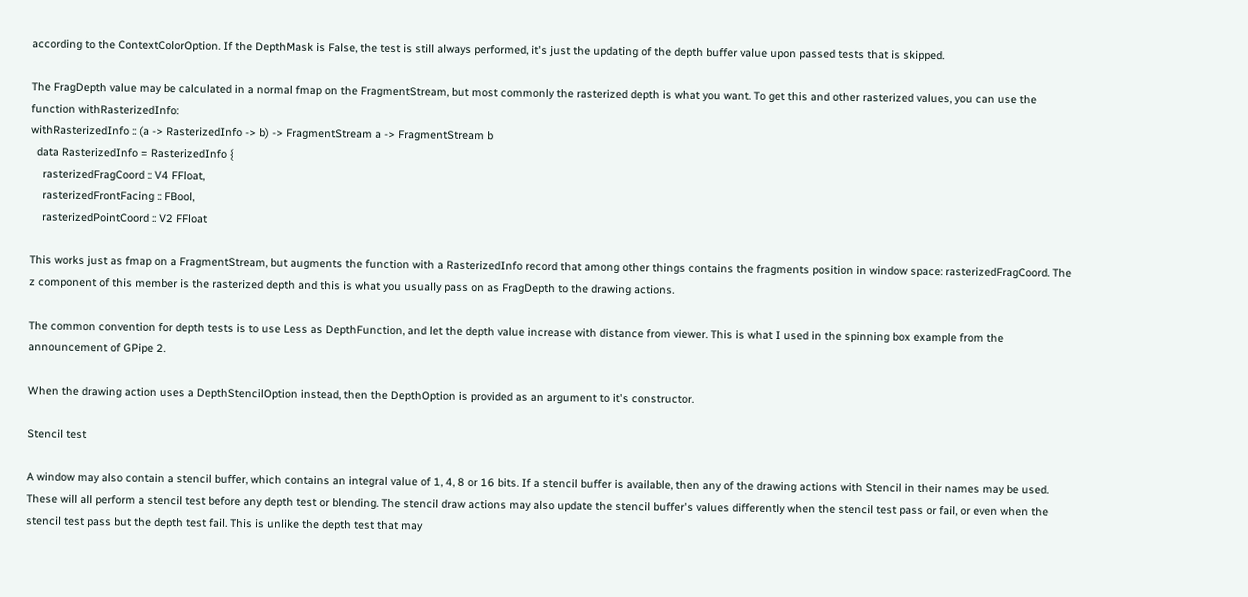according to the ContextColorOption. If the DepthMask is False, the test is still always performed, it's just the updating of the depth buffer value upon passed tests that is skipped.

The FragDepth value may be calculated in a normal fmap on the FragmentStream, but most commonly the rasterized depth is what you want. To get this and other rasterized values, you can use the function withRasterizedInfo:
withRasterizedInfo :: (a -> RasterizedInfo -> b) -> FragmentStream a -> FragmentStream b
  data RasterizedInfo = RasterizedInfo {
    rasterizedFragCoord :: V4 FFloat,
    rasterizedFrontFacing :: FBool,
    rasterizedPointCoord :: V2 FFloat

This works just as fmap on a FragmentStream, but augments the function with a RasterizedInfo record that among other things contains the fragments position in window space: rasterizedFragCoord. The z component of this member is the rasterized depth and this is what you usually pass on as FragDepth to the drawing actions.

The common convention for depth tests is to use Less as DepthFunction, and let the depth value increase with distance from viewer. This is what I used in the spinning box example from the announcement of GPipe 2.

When the drawing action uses a DepthStencilOption instead, then the DepthOption is provided as an argument to it's constructor.

Stencil test

A window may also contain a stencil buffer, which contains an integral value of 1, 4, 8 or 16 bits. If a stencil buffer is available, then any of the drawing actions with Stencil in their names may be used. These will all perform a stencil test before any depth test or blending. The stencil draw actions may also update the stencil buffer's values differently when the stencil test pass or fail, or even when the stencil test pass but the depth test fail. This is unlike the depth test that may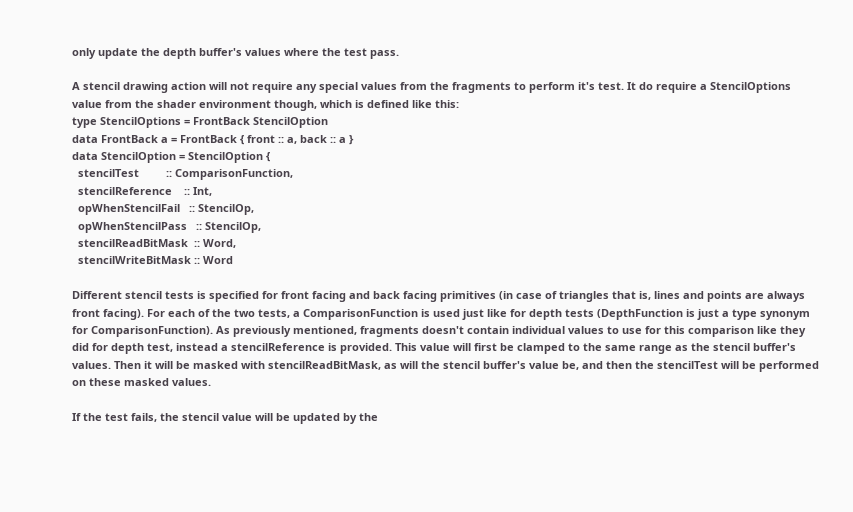only update the depth buffer's values where the test pass.

A stencil drawing action will not require any special values from the fragments to perform it's test. It do require a StencilOptions value from the shader environment though, which is defined like this:
type StencilOptions = FrontBack StencilOption
data FrontBack a = FrontBack { front :: a, back :: a }
data StencilOption = StencilOption {
  stencilTest         :: ComparisonFunction,
  stencilReference    :: Int,
  opWhenStencilFail   :: StencilOp,
  opWhenStencilPass   :: StencilOp,
  stencilReadBitMask  :: Word,
  stencilWriteBitMask :: Word

Different stencil tests is specified for front facing and back facing primitives (in case of triangles that is, lines and points are always front facing). For each of the two tests, a ComparisonFunction is used just like for depth tests (DepthFunction is just a type synonym for ComparisonFunction). As previously mentioned, fragments doesn't contain individual values to use for this comparison like they did for depth test, instead a stencilReference is provided. This value will first be clamped to the same range as the stencil buffer's values. Then it will be masked with stencilReadBitMask, as will the stencil buffer's value be, and then the stencilTest will be performed on these masked values.

If the test fails, the stencil value will be updated by the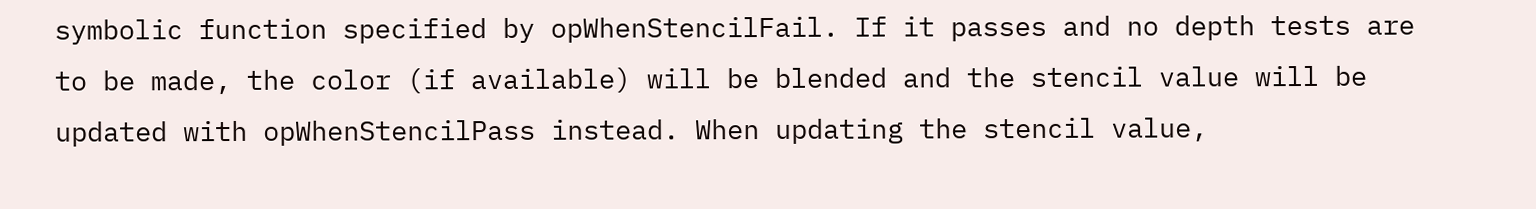symbolic function specified by opWhenStencilFail. If it passes and no depth tests are to be made, the color (if available) will be blended and the stencil value will be updated with opWhenStencilPass instead. When updating the stencil value,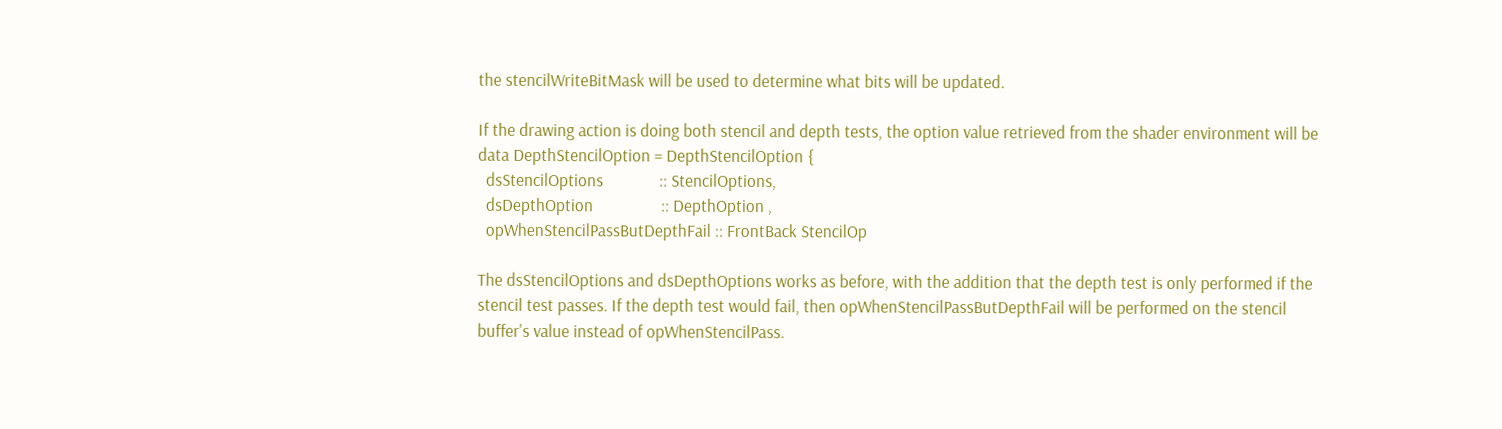the stencilWriteBitMask will be used to determine what bits will be updated.

If the drawing action is doing both stencil and depth tests, the option value retrieved from the shader environment will be
data DepthStencilOption = DepthStencilOption {
  dsStencilOptions              :: StencilOptions,
  dsDepthOption                 :: DepthOption ,
  opWhenStencilPassButDepthFail :: FrontBack StencilOp

The dsStencilOptions and dsDepthOptions works as before, with the addition that the depth test is only performed if the stencil test passes. If the depth test would fail, then opWhenStencilPassButDepthFail will be performed on the stencil buffer's value instead of opWhenStencilPass.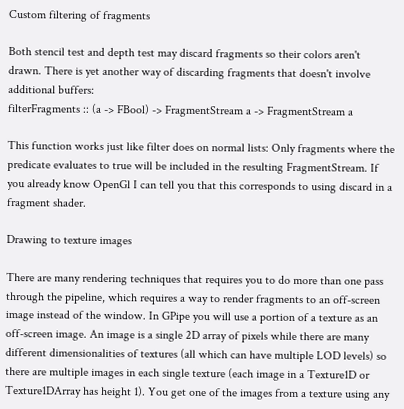Custom filtering of fragments

Both stencil test and depth test may discard fragments so their colors aren't drawn. There is yet another way of discarding fragments that doesn't involve additional buffers:
filterFragments :: (a -> FBool) -> FragmentStream a -> FragmentStream a

This function works just like filter does on normal lists: Only fragments where the predicate evaluates to true will be included in the resulting FragmentStream. If you already know OpenGl I can tell you that this corresponds to using discard in a fragment shader.

Drawing to texture images

There are many rendering techniques that requires you to do more than one pass through the pipeline, which requires a way to render fragments to an off-screen image instead of the window. In GPipe you will use a portion of a texture as an off-screen image. An image is a single 2D array of pixels while there are many different dimensionalities of textures (all which can have multiple LOD levels) so there are multiple images in each single texture (each image in a Texture1D or Texture1DArray has height 1). You get one of the images from a texture using any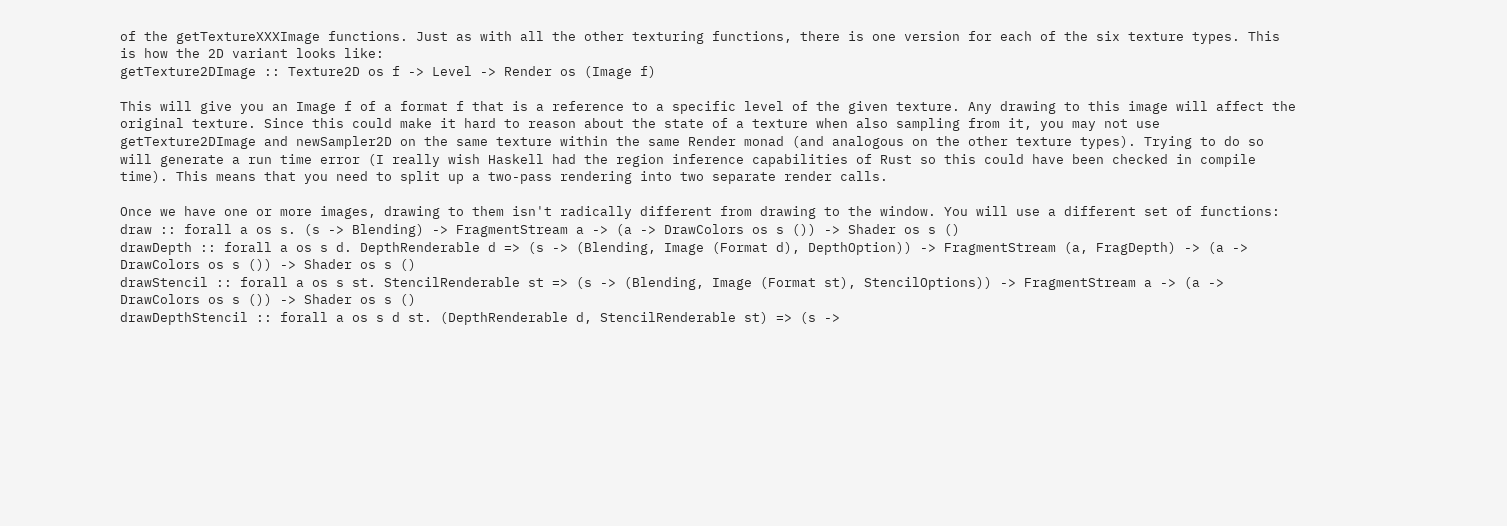of the getTextureXXXImage functions. Just as with all the other texturing functions, there is one version for each of the six texture types. This is how the 2D variant looks like:
getTexture2DImage :: Texture2D os f -> Level -> Render os (Image f)

This will give you an Image f of a format f that is a reference to a specific level of the given texture. Any drawing to this image will affect the original texture. Since this could make it hard to reason about the state of a texture when also sampling from it, you may not use getTexture2DImage and newSampler2D on the same texture within the same Render monad (and analogous on the other texture types). Trying to do so will generate a run time error (I really wish Haskell had the region inference capabilities of Rust so this could have been checked in compile time). This means that you need to split up a two-pass rendering into two separate render calls.

Once we have one or more images, drawing to them isn't radically different from drawing to the window. You will use a different set of functions:
draw :: forall a os s. (s -> Blending) -> FragmentStream a -> (a -> DrawColors os s ()) -> Shader os s ()
drawDepth :: forall a os s d. DepthRenderable d => (s -> (Blending, Image (Format d), DepthOption)) -> FragmentStream (a, FragDepth) -> (a -> DrawColors os s ()) -> Shader os s ()
drawStencil :: forall a os s st. StencilRenderable st => (s -> (Blending, Image (Format st), StencilOptions)) -> FragmentStream a -> (a -> DrawColors os s ()) -> Shader os s ()
drawDepthStencil :: forall a os s d st. (DepthRenderable d, StencilRenderable st) => (s ->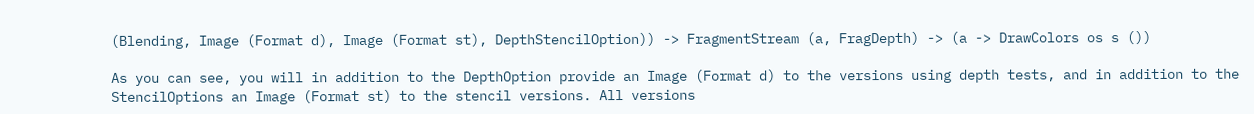(Blending, Image (Format d), Image (Format st), DepthStencilOption)) -> FragmentStream (a, FragDepth) -> (a -> DrawColors os s ())

As you can see, you will in addition to the DepthOption provide an Image (Format d) to the versions using depth tests, and in addition to the StencilOptions an Image (Format st) to the stencil versions. All versions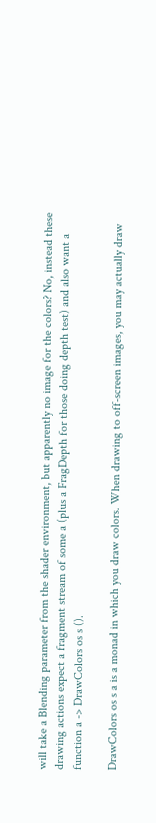will take a Blending parameter from the shader environment, but apparently no image for the colors? No, instead these drawing actions expect a fragment stream of some a (plus a FragDepth for those doing depth test) and also want a function a -> DrawColors os s ().

DrawColors os s a is a monad in which you draw colors. When drawing to off-screen images, you may actually draw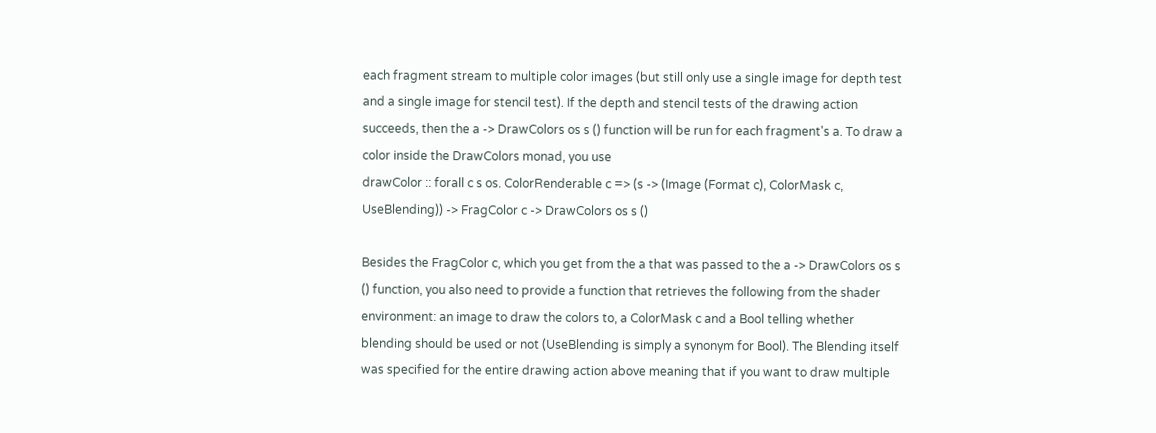each fragment stream to multiple color images (but still only use a single image for depth test and a single image for stencil test). If the depth and stencil tests of the drawing action succeeds, then the a -> DrawColors os s () function will be run for each fragment's a. To draw a color inside the DrawColors monad, you use
drawColor :: forall c s os. ColorRenderable c => (s -> (Image (Format c), ColorMask c, UseBlending)) -> FragColor c -> DrawColors os s ()

Besides the FragColor c, which you get from the a that was passed to the a -> DrawColors os s () function, you also need to provide a function that retrieves the following from the shader environment: an image to draw the colors to, a ColorMask c and a Bool telling whether blending should be used or not (UseBlending is simply a synonym for Bool). The Blending itself was specified for the entire drawing action above meaning that if you want to draw multiple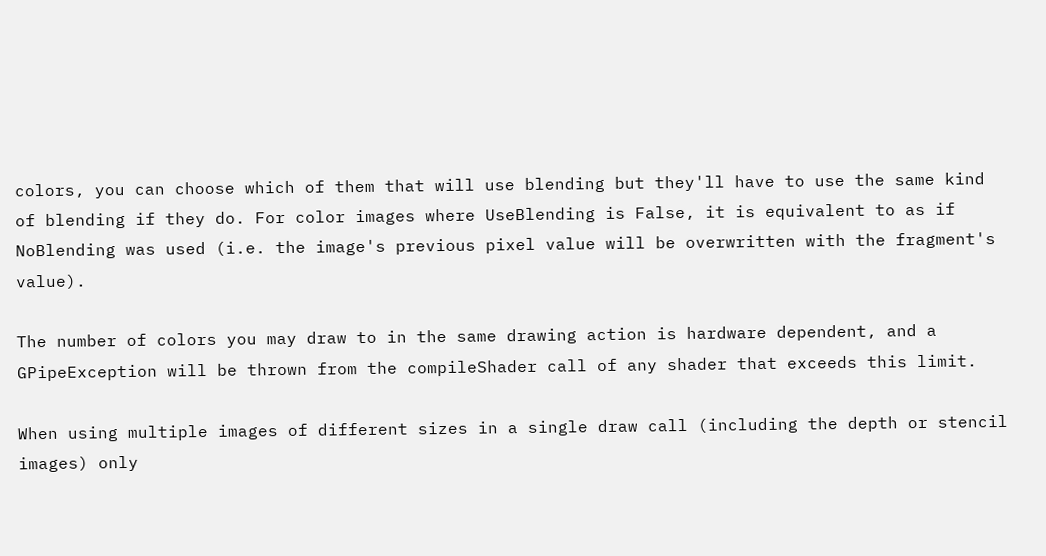colors, you can choose which of them that will use blending but they'll have to use the same kind of blending if they do. For color images where UseBlending is False, it is equivalent to as if NoBlending was used (i.e. the image's previous pixel value will be overwritten with the fragment's value).

The number of colors you may draw to in the same drawing action is hardware dependent, and a GPipeException will be thrown from the compileShader call of any shader that exceeds this limit.

When using multiple images of different sizes in a single draw call (including the depth or stencil images) only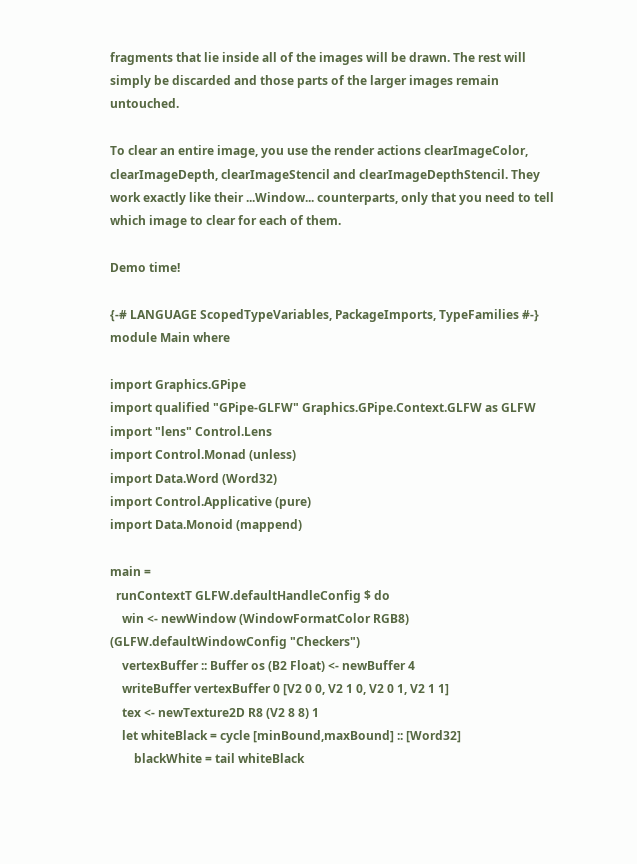fragments that lie inside all of the images will be drawn. The rest will simply be discarded and those parts of the larger images remain untouched.

To clear an entire image, you use the render actions clearImageColor, clearImageDepth, clearImageStencil and clearImageDepthStencil. They work exactly like their ...Window... counterparts, only that you need to tell which image to clear for each of them.

Demo time!

{-# LANGUAGE ScopedTypeVariables, PackageImports, TypeFamilies #-}
module Main where

import Graphics.GPipe
import qualified "GPipe-GLFW" Graphics.GPipe.Context.GLFW as GLFW
import "lens" Control.Lens
import Control.Monad (unless)
import Data.Word (Word32)
import Control.Applicative (pure)
import Data.Monoid (mappend)

main =
  runContextT GLFW.defaultHandleConfig $ do
    win <- newWindow (WindowFormatColor RGB8) (GLFW.defaultWindowConfig "Checkers")
    vertexBuffer :: Buffer os (B2 Float) <- newBuffer 4
    writeBuffer vertexBuffer 0 [V2 0 0, V2 1 0, V2 0 1, V2 1 1]
    tex <- newTexture2D R8 (V2 8 8) 1
    let whiteBlack = cycle [minBound,maxBound] :: [Word32]
        blackWhite = tail whiteBlack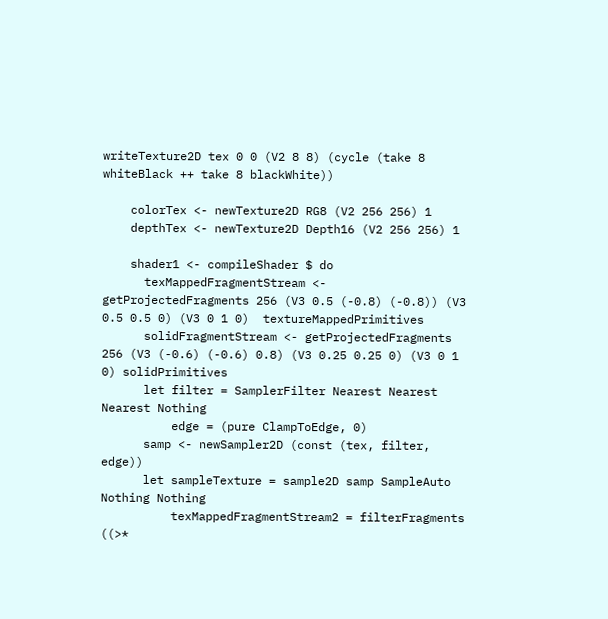writeTexture2D tex 0 0 (V2 8 8) (cycle (take 8 whiteBlack ++ take 8 blackWhite))

    colorTex <- newTexture2D RG8 (V2 256 256) 1
    depthTex <- newTexture2D Depth16 (V2 256 256) 1

    shader1 <- compileShader $ do
      texMappedFragmentStream <- getProjectedFragments 256 (V3 0.5 (-0.8) (-0.8)) (V3 0.5 0.5 0) (V3 0 1 0)  textureMappedPrimitives
      solidFragmentStream <- getProjectedFragments 256 (V3 (-0.6) (-0.6) 0.8) (V3 0.25 0.25 0) (V3 0 1 0) solidPrimitives
      let filter = SamplerFilter Nearest Nearest Nearest Nothing
          edge = (pure ClampToEdge, 0)
      samp <- newSampler2D (const (tex, filter, edge))
      let sampleTexture = sample2D samp SampleAuto Nothing Nothing
          texMappedFragmentStream2 = filterFragments ((>*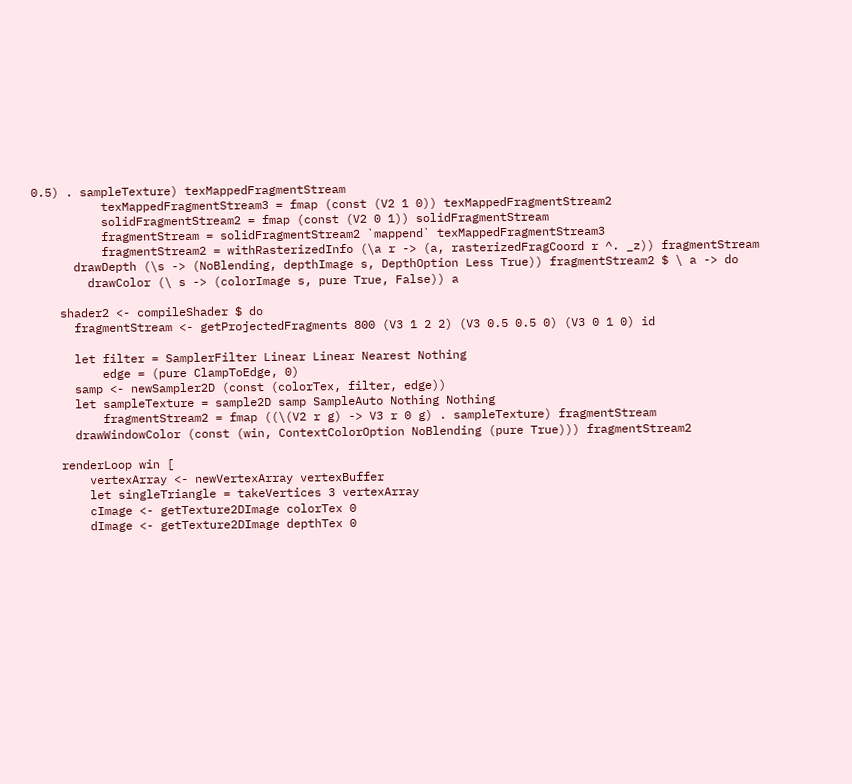0.5) . sampleTexture) texMappedFragmentStream
          texMappedFragmentStream3 = fmap (const (V2 1 0)) texMappedFragmentStream2
          solidFragmentStream2 = fmap (const (V2 0 1)) solidFragmentStream
          fragmentStream = solidFragmentStream2 `mappend` texMappedFragmentStream3
          fragmentStream2 = withRasterizedInfo (\a r -> (a, rasterizedFragCoord r ^. _z)) fragmentStream
      drawDepth (\s -> (NoBlending, depthImage s, DepthOption Less True)) fragmentStream2 $ \ a -> do
        drawColor (\ s -> (colorImage s, pure True, False)) a

    shader2 <- compileShader $ do
      fragmentStream <- getProjectedFragments 800 (V3 1 2 2) (V3 0.5 0.5 0) (V3 0 1 0) id

      let filter = SamplerFilter Linear Linear Nearest Nothing
          edge = (pure ClampToEdge, 0)
      samp <- newSampler2D (const (colorTex, filter, edge))
      let sampleTexture = sample2D samp SampleAuto Nothing Nothing
          fragmentStream2 = fmap ((\(V2 r g) -> V3 r 0 g) . sampleTexture) fragmentStream
      drawWindowColor (const (win, ContextColorOption NoBlending (pure True))) fragmentStream2

    renderLoop win [
        vertexArray <- newVertexArray vertexBuffer
        let singleTriangle = takeVertices 3 vertexArray
        cImage <- getTexture2DImage colorTex 0
        dImage <- getTexture2DImage depthTex 0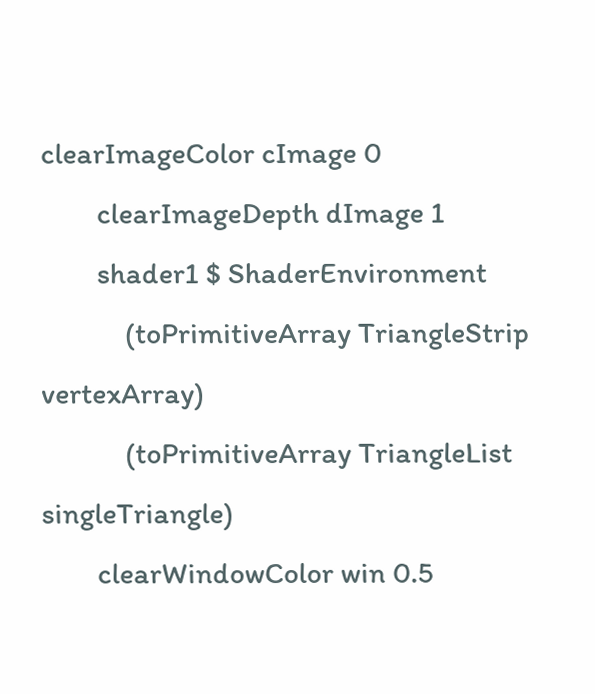clearImageColor cImage 0
        clearImageDepth dImage 1
        shader1 $ ShaderEnvironment
            (toPrimitiveArray TriangleStrip vertexArray)
            (toPrimitiveArray TriangleList singleTriangle)
        clearWindowColor win 0.5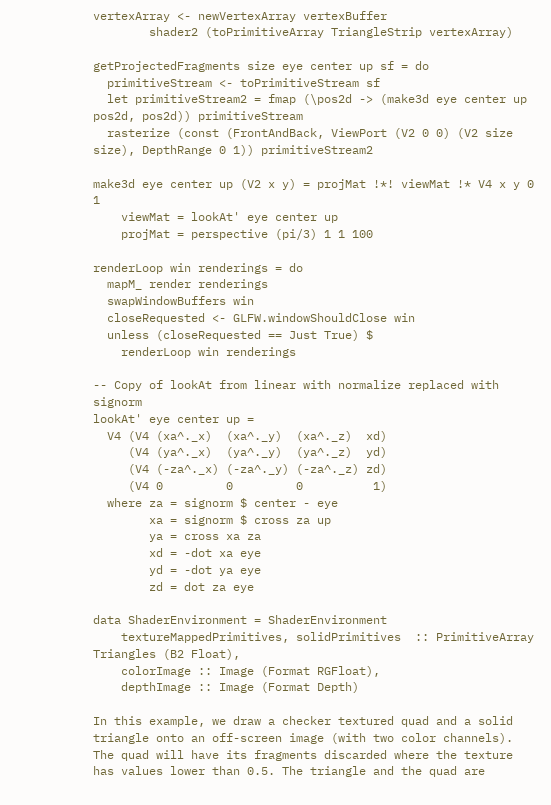vertexArray <- newVertexArray vertexBuffer
        shader2 (toPrimitiveArray TriangleStrip vertexArray)

getProjectedFragments size eye center up sf = do
  primitiveStream <- toPrimitiveStream sf
  let primitiveStream2 = fmap (\pos2d -> (make3d eye center up pos2d, pos2d)) primitiveStream
  rasterize (const (FrontAndBack, ViewPort (V2 0 0) (V2 size size), DepthRange 0 1)) primitiveStream2

make3d eye center up (V2 x y) = projMat !*! viewMat !* V4 x y 0 1
    viewMat = lookAt' eye center up
    projMat = perspective (pi/3) 1 1 100

renderLoop win renderings = do
  mapM_ render renderings
  swapWindowBuffers win
  closeRequested <- GLFW.windowShouldClose win
  unless (closeRequested == Just True) $
    renderLoop win renderings

-- Copy of lookAt from linear with normalize replaced with signorm
lookAt' eye center up =
  V4 (V4 (xa^._x)  (xa^._y)  (xa^._z)  xd)
     (V4 (ya^._x)  (ya^._y)  (ya^._z)  yd)
     (V4 (-za^._x) (-za^._y) (-za^._z) zd)
     (V4 0         0         0          1)
  where za = signorm $ center - eye
        xa = signorm $ cross za up
        ya = cross xa za
        xd = -dot xa eye
        yd = -dot ya eye
        zd = dot za eye

data ShaderEnvironment = ShaderEnvironment
    textureMappedPrimitives, solidPrimitives  :: PrimitiveArray Triangles (B2 Float),
    colorImage :: Image (Format RGFloat),
    depthImage :: Image (Format Depth)

In this example, we draw a checker textured quad and a solid triangle onto an off-screen image (with two color channels). The quad will have its fragments discarded where the texture has values lower than 0.5. The triangle and the quad are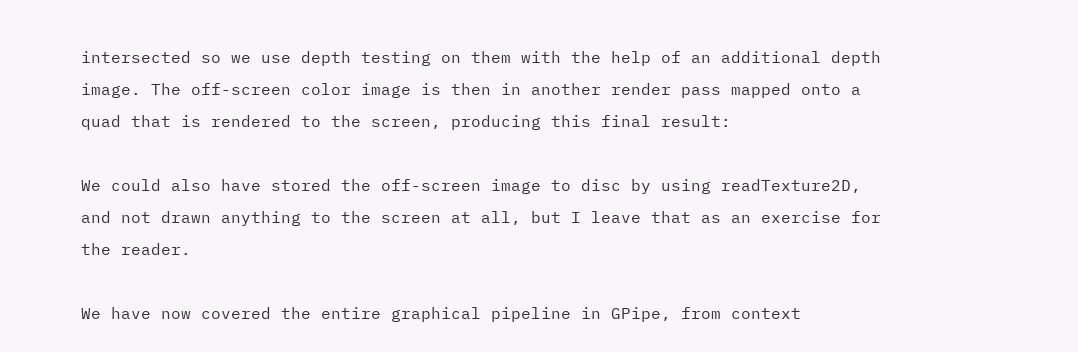intersected so we use depth testing on them with the help of an additional depth image. The off-screen color image is then in another render pass mapped onto a quad that is rendered to the screen, producing this final result:

We could also have stored the off-screen image to disc by using readTexture2D, and not drawn anything to the screen at all, but I leave that as an exercise for the reader.

We have now covered the entire graphical pipeline in GPipe, from context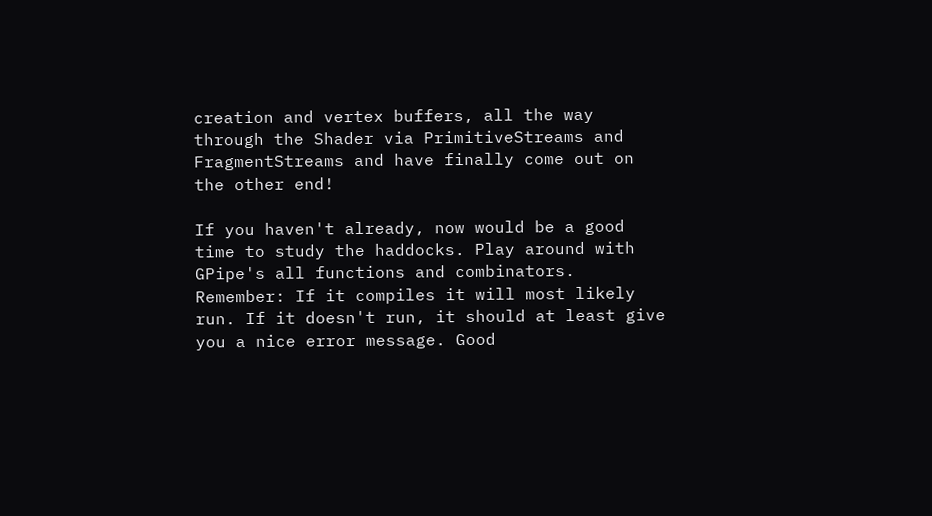creation and vertex buffers, all the way through the Shader via PrimitiveStreams and FragmentStreams and have finally come out on the other end!

If you haven't already, now would be a good time to study the haddocks. Play around with GPipe's all functions and combinators. Remember: If it compiles it will most likely run. If it doesn't run, it should at least give you a nice error message. Good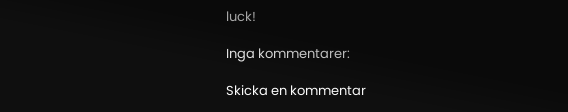luck!

Inga kommentarer:

Skicka en kommentar